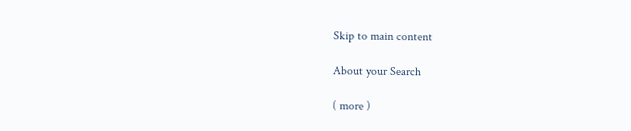Skip to main content

About your Search

( more )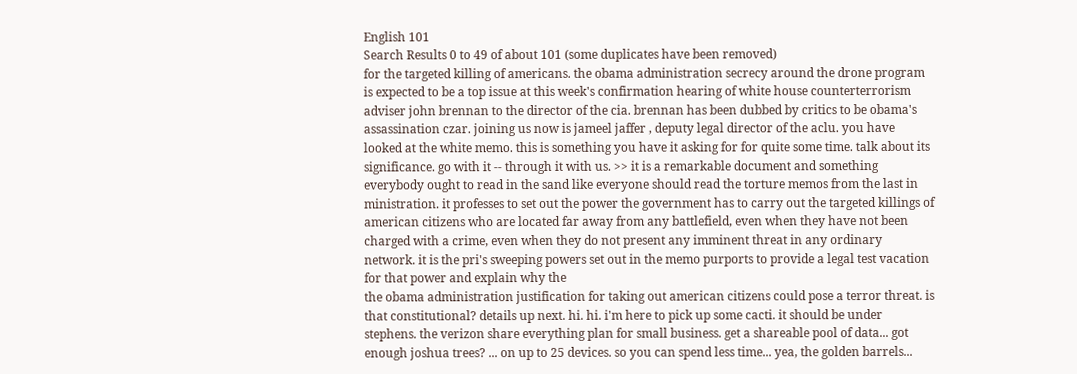English 101
Search Results 0 to 49 of about 101 (some duplicates have been removed)
for the targeted killing of americans. the obama administration secrecy around the drone program is expected to be a top issue at this week's confirmation hearing of white house counterterrorism adviser john brennan to the director of the cia. brennan has been dubbed by critics to be obama's assassination czar. joining us now is jameel jaffer , deputy legal director of the aclu. you have looked at the white memo. this is something you have it asking for for quite some time. talk about its significance. go with it -- through it with us. >> it is a remarkable document and something everybody ought to read in the sand like everyone should read the torture memos from the last in ministration. it professes to set out the power the government has to carry out the targeted killings of american citizens who are located far away from any battlefield, even when they have not been charged with a crime, even when they do not present any imminent threat in any ordinary network. it is the pri's sweeping powers set out in the memo purports to provide a legal test vacation for that power and explain why the
the obama administration justification for taking out american citizens could pose a terror threat. is that constitutional? details up next. hi. hi. i'm here to pick up some cacti. it should be under stephens. the verizon share everything plan for small business. get a shareable pool of data... got enough joshua trees? ... on up to 25 devices. so you can spend less time... yea, the golden barrels...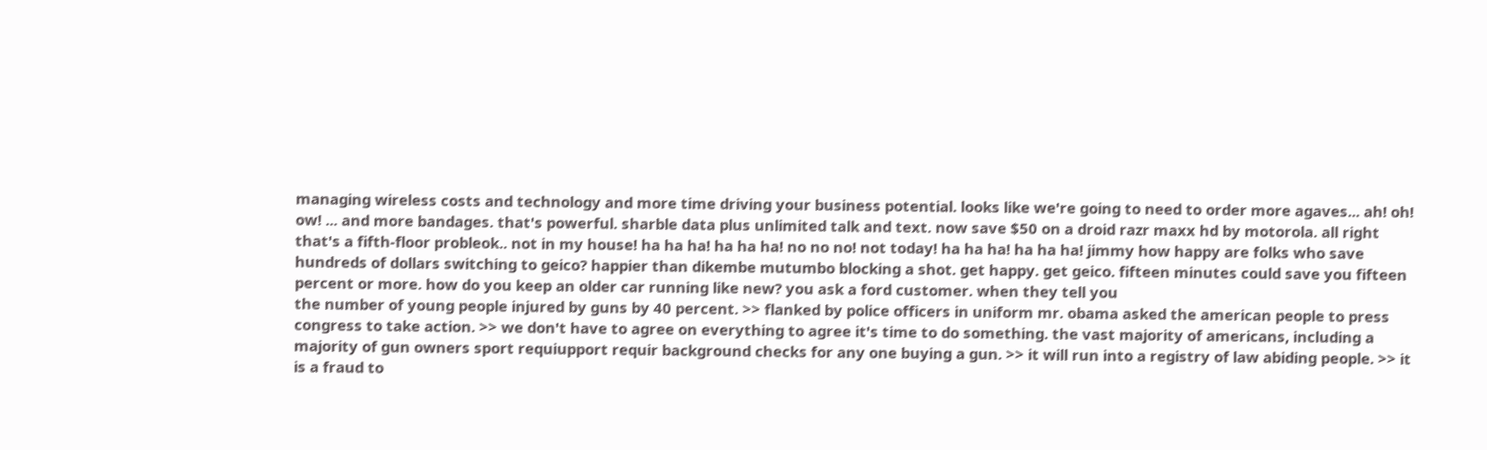managing wireless costs and technology and more time driving your business potential. looks like we're going to need to order more agaves... ah! oh! ow! ... and more bandages. that's powerful. sharble data plus unlimited talk and text. now save $50 on a droid razr maxx hd by motorola. all right that's a fifth-floor probleok.. not in my house! ha ha ha! ha ha ha! no no no! not today! ha ha ha! ha ha ha! jimmy how happy are folks who save hundreds of dollars switching to geico? happier than dikembe mutumbo blocking a shot. get happy. get geico. fifteen minutes could save you fifteen percent or more. how do you keep an older car running like new? you ask a ford customer. when they tell you
the number of young people injured by guns by 40 percent. >> flanked by police officers in uniform mr. obama asked the american people to press congress to take action. >> we don't have to agree on everything to agree it's time to do something. the vast majority of americans, including a majority of gun owners sport requiupport requir background checks for any one buying a gun. >> it will run into a registry of law abiding people. >> it is a fraud to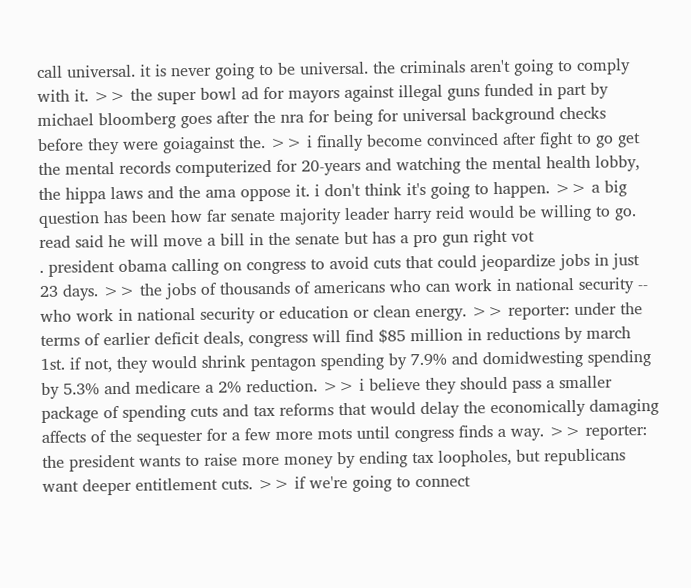call universal. it is never going to be universal. the criminals aren't going to comply with it. >> the super bowl ad for mayors against illegal guns funded in part by michael bloomberg goes after the nra for being for universal background checks before they were goiagainst the. >> i finally become convinced after fight to go get the mental records computerized for 20-years and watching the mental health lobby, the hippa laws and the ama oppose it. i don't think it's going to happen. >> a big question has been how far senate majority leader harry reid would be willing to go. read said he will move a bill in the senate but has a pro gun right vot
. president obama calling on congress to avoid cuts that could jeopardize jobs in just 23 days. >> the jobs of thousands of americans who can work in national security -- who work in national security or education or clean energy. >> reporter: under the terms of earlier deficit deals, congress will find $85 million in reductions by march 1st. if not, they would shrink pentagon spending by 7.9% and domidwesting spending by 5.3% and medicare a 2% reduction. >> i believe they should pass a smaller package of spending cuts and tax reforms that would delay the economically damaging affects of the sequester for a few more mots until congress finds a way. >> reporter: the president wants to raise more money by ending tax loopholes, but republicans want deeper entitlement cuts. >> if we're going to connect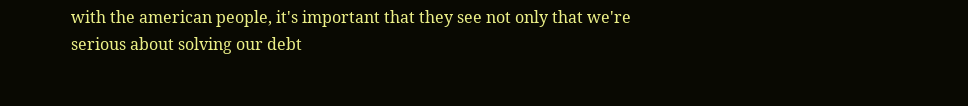with the american people, it's important that they see not only that we're serious about solving our debt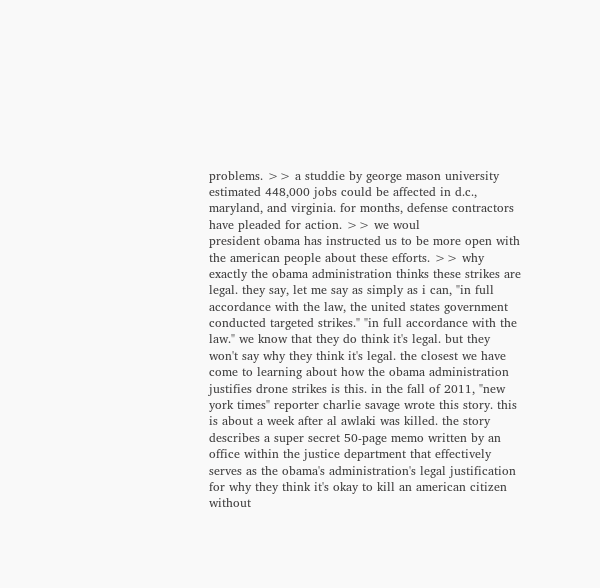problems. >> a studdie by george mason university estimated 448,000 jobs could be affected in d.c., maryland, and virginia. for months, defense contractors have pleaded for action. >> we woul
president obama has instructed us to be more open with the american people about these efforts. >> why exactly the obama administration thinks these strikes are legal. they say, let me say as simply as i can, "in full accordance with the law, the united states government conducted targeted strikes." "in full accordance with the law." we know that they do think it's legal. but they won't say why they think it's legal. the closest we have come to learning about how the obama administration justifies drone strikes is this. in the fall of 2011, "new york times" reporter charlie savage wrote this story. this is about a week after al awlaki was killed. the story describes a super secret 50-page memo written by an office within the justice department that effectively serves as the obama's administration's legal justification for why they think it's okay to kill an american citizen without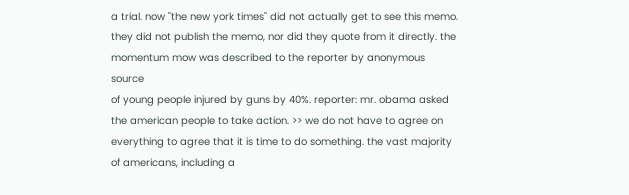a trial. now "the new york times" did not actually get to see this memo. they did not publish the memo, nor did they quote from it directly. the momentum mow was described to the reporter by anonymous source
of young people injured by guns by 40%. reporter: mr. obama asked the american people to take action. >> we do not have to agree on everything to agree that it is time to do something. the vast majority of americans, including a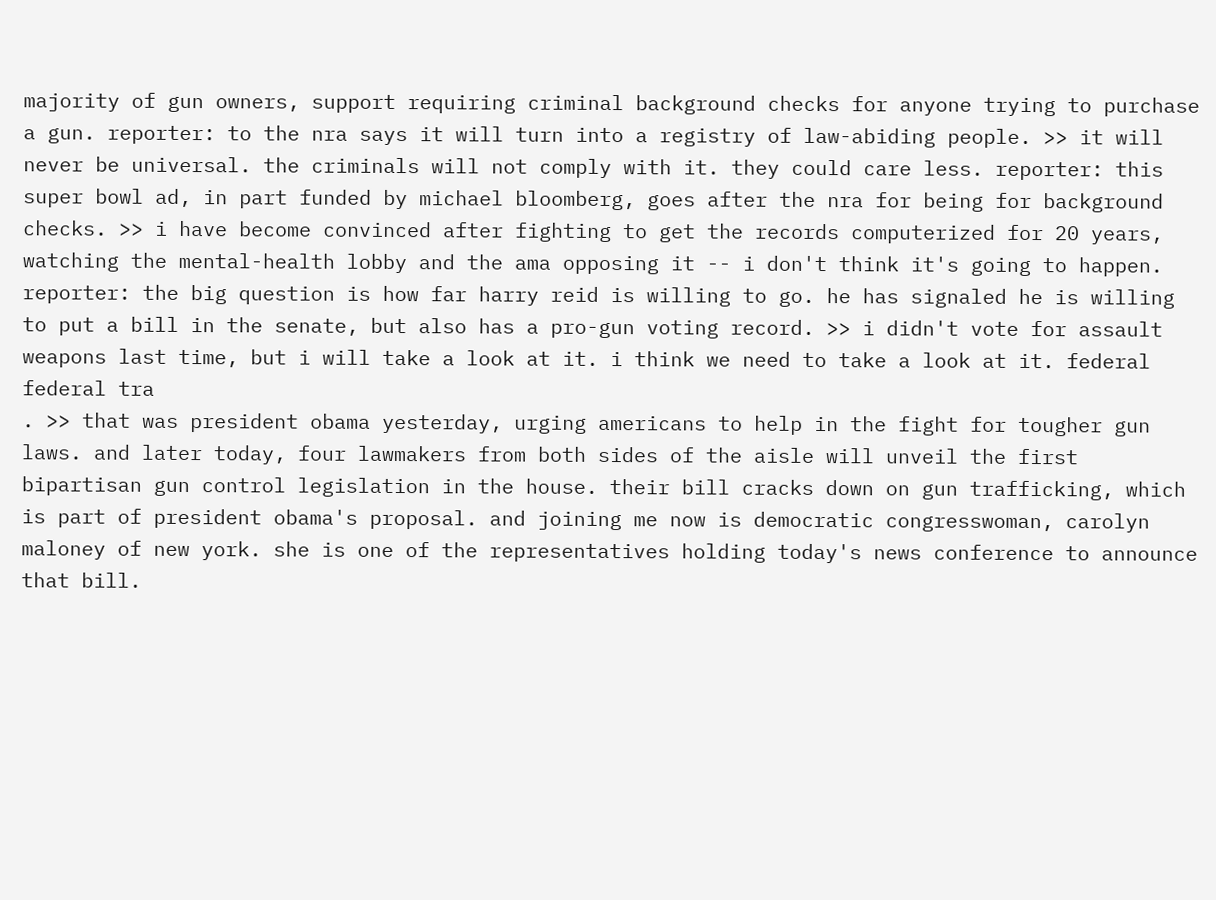majority of gun owners, support requiring criminal background checks for anyone trying to purchase a gun. reporter: to the nra says it will turn into a registry of law-abiding people. >> it will never be universal. the criminals will not comply with it. they could care less. reporter: this super bowl ad, in part funded by michael bloomberg, goes after the nra for being for background checks. >> i have become convinced after fighting to get the records computerized for 20 years, watching the mental-health lobby and the ama opposing it -- i don't think it's going to happen. reporter: the big question is how far harry reid is willing to go. he has signaled he is willing to put a bill in the senate, but also has a pro-gun voting record. >> i didn't vote for assault weapons last time, but i will take a look at it. i think we need to take a look at it. federal federal tra
. >> that was president obama yesterday, urging americans to help in the fight for tougher gun laws. and later today, four lawmakers from both sides of the aisle will unveil the first bipartisan gun control legislation in the house. their bill cracks down on gun trafficking, which is part of president obama's proposal. and joining me now is democratic congresswoman, carolyn maloney of new york. she is one of the representatives holding today's news conference to announce that bill.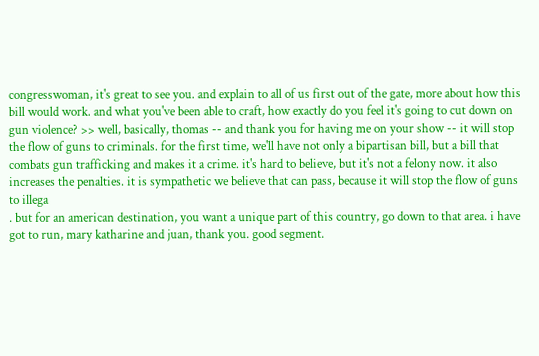congresswoman, it's great to see you. and explain to all of us first out of the gate, more about how this bill would work. and what you've been able to craft, how exactly do you feel it's going to cut down on gun violence? >> well, basically, thomas -- and thank you for having me on your show -- it will stop the flow of guns to criminals. for the first time, we'll have not only a bipartisan bill, but a bill that combats gun trafficking and makes it a crime. it's hard to believe, but it's not a felony now. it also increases the penalties. it is sympathetic we believe that can pass, because it will stop the flow of guns to illega
. but for an american destination, you want a unique part of this country, go down to that area. i have got to run, mary katharine and juan, thank you. good segment.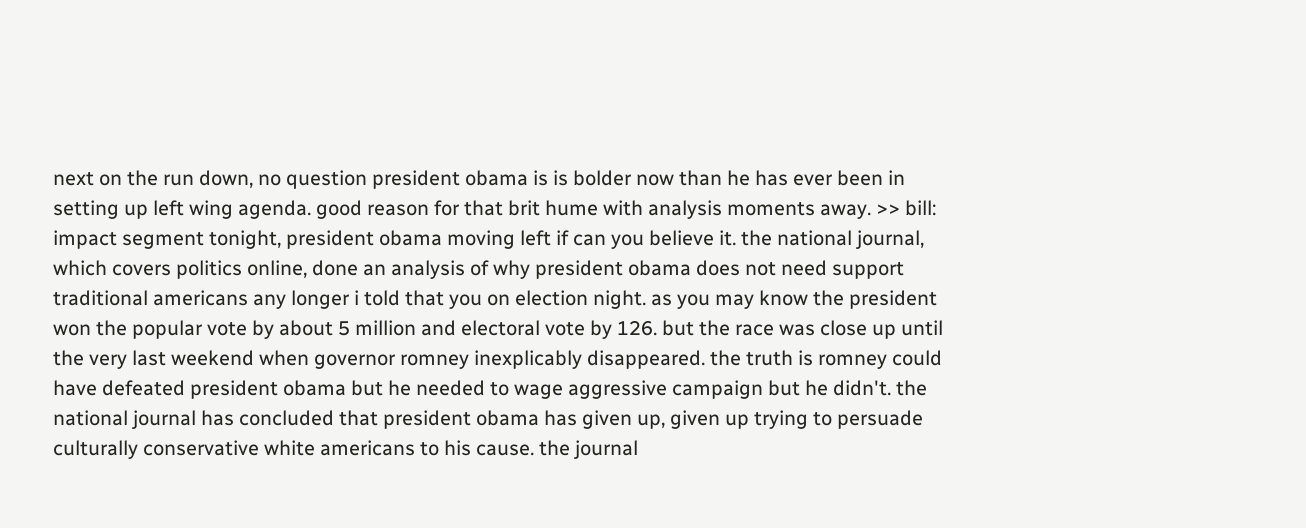next on the run down, no question president obama is is bolder now than he has ever been in setting up left wing agenda. good reason for that brit hume with analysis moments away. >> bill: impact segment tonight, president obama moving left if can you believe it. the national journal, which covers politics online, done an analysis of why president obama does not need support traditional americans any longer i told that you on election night. as you may know the president won the popular vote by about 5 million and electoral vote by 126. but the race was close up until the very last weekend when governor romney inexplicably disappeared. the truth is romney could have defeated president obama but he needed to wage aggressive campaign but he didn't. the national journal has concluded that president obama has given up, given up trying to persuade culturally conservative white americans to his cause. the journal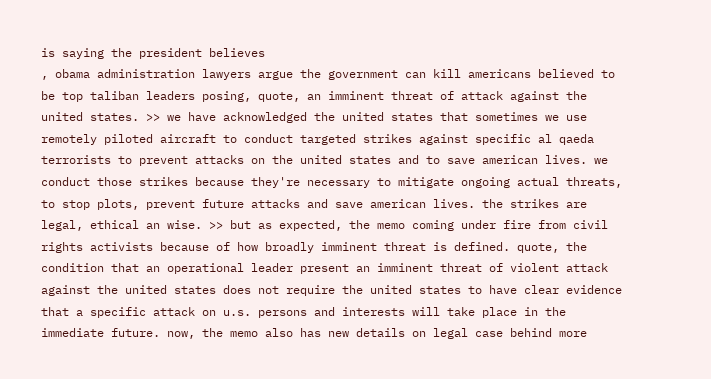is saying the president believes
, obama administration lawyers argue the government can kill americans believed to be top taliban leaders posing, quote, an imminent threat of attack against the united states. >> we have acknowledged the united states that sometimes we use remotely piloted aircraft to conduct targeted strikes against specific al qaeda terrorists to prevent attacks on the united states and to save american lives. we conduct those strikes because they're necessary to mitigate ongoing actual threats, to stop plots, prevent future attacks and save american lives. the strikes are legal, ethical an wise. >> but as expected, the memo coming under fire from civil rights activists because of how broadly imminent threat is defined. quote, the condition that an operational leader present an imminent threat of violent attack against the united states does not require the united states to have clear evidence that a specific attack on u.s. persons and interests will take place in the immediate future. now, the memo also has new details on legal case behind more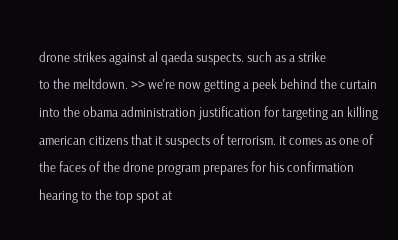drone strikes against al qaeda suspects. such as a strike
to the meltdown. >> we're now getting a peek behind the curtain into the obama administration justification for targeting an killing american citizens that it suspects of terrorism. it comes as one of the faces of the drone program prepares for his confirmation hearing to the top spot at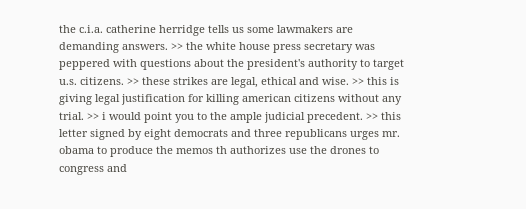the c.i.a. catherine herridge tells us some lawmakers are demanding answers. >> the white house press secretary was peppered with questions about the president's authority to target u.s. citizens. >> these strikes are legal, ethical and wise. >> this is giving legal justification for killing american citizens without any trial. >> i would point you to the ample judicial precedent. >> this letter signed by eight democrats and three republicans urges mr. obama to produce the memos th authorizes use the drones to congress and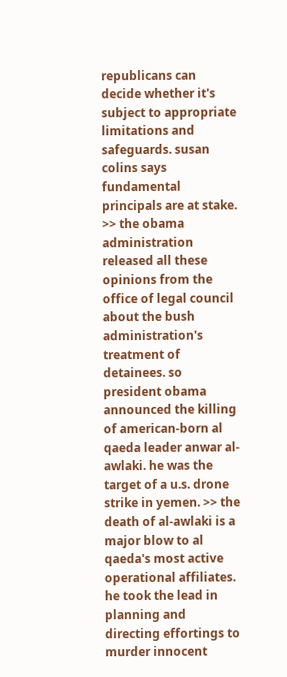republicans can decide whether it's subject to appropriate limitations and safeguards. susan colins says fundamental principals are at stake. >> the obama administration released all these opinions from the office of legal council about the bush administration's treatment of detainees. so
president obama announced the killing of american-born al qaeda leader anwar al-awlaki. he was the target of a u.s. drone strike in yemen. >> the death of al-awlaki is a major blow to al qaeda's most active operational affiliates. he took the lead in planning and directing effortings to murder innocent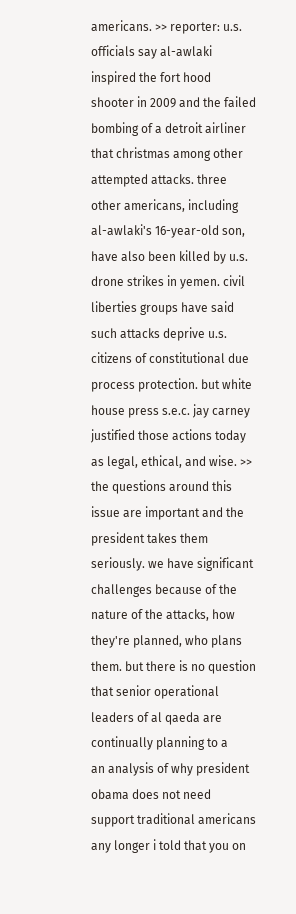americans. >> reporter: u.s. officials say al-awlaki inspired the fort hood shooter in 2009 and the failed bombing of a detroit airliner that christmas among other attempted attacks. three other americans, including al-awlaki's 16-year-old son, have also been killed by u.s. drone strikes in yemen. civil liberties groups have said such attacks deprive u.s. citizens of constitutional due process protection. but white house press s.e.c. jay carney justified those actions today as legal, ethical, and wise. >> the questions around this issue are important and the president takes them seriously. we have significant challenges because of the nature of the attacks, how they're planned, who plans them. but there is no question that senior operational leaders of al qaeda are continually planning to a
an analysis of why president obama does not need support traditional americans any longer i told that you on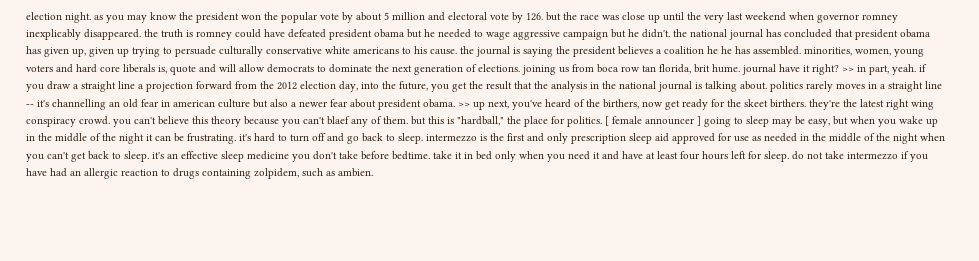election night. as you may know the president won the popular vote by about 5 million and electoral vote by 126. but the race was close up until the very last weekend when governor romney inexplicably disappeared. the truth is romney could have defeated president obama but he needed to wage aggressive campaign but he didn't. the national journal has concluded that president obama has given up, given up trying to persuade culturally conservative white americans to his cause. the journal is saying the president believes a coalition he he has assembled. minorities, women, young voters and hard core liberals is, quote and will allow democrats to dominate the next generation of elections. joining us from boca row tan florida, brit hume. journal have it right? >> in part, yeah. if you draw a straight line a projection forward from the 2012 election day, into the future, you get the result that the analysis in the national journal is talking about. politics rarely moves in a straight line
-- it's channelling an old fear in american culture but also a newer fear about president obama. >> up next, you've heard of the birthers, now get ready for the skeet birthers. they're the latest right wing conspiracy crowd. you can't believe this theory because you can't blaef any of them. but this is "hardball," the place for politics. [ female announcer ] going to sleep may be easy, but when you wake up in the middle of the night it can be frustrating. it's hard to turn off and go back to sleep. intermezzo is the first and only prescription sleep aid approved for use as needed in the middle of the night when you can't get back to sleep. it's an effective sleep medicine you don't take before bedtime. take it in bed only when you need it and have at least four hours left for sleep. do not take intermezzo if you have had an allergic reaction to drugs containing zolpidem, such as ambien.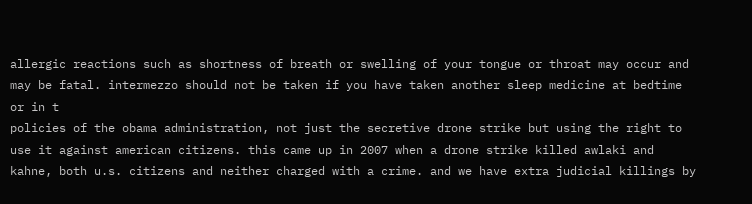allergic reactions such as shortness of breath or swelling of your tongue or throat may occur and may be fatal. intermezzo should not be taken if you have taken another sleep medicine at bedtime or in t
policies of the obama administration, not just the secretive drone strike but using the right to use it against american citizens. this came up in 2007 when a drone strike killed awlaki and kahne, both u.s. citizens and neither charged with a crime. and we have extra judicial killings by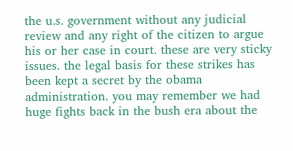the u.s. government without any judicial review and any right of the citizen to argue his or her case in court. these are very sticky issues. the legal basis for these strikes has been kept a secret by the obama administration. you may remember we had huge fights back in the bush era about the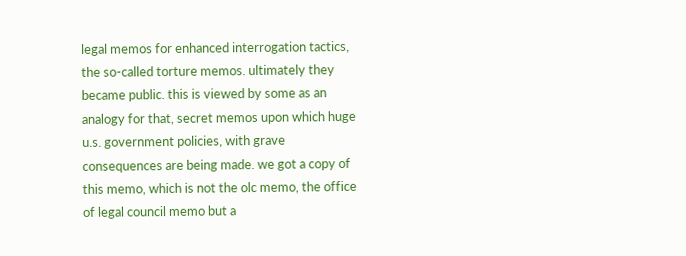legal memos for enhanced interrogation tactics, the so-called torture memos. ultimately they became public. this is viewed by some as an analogy for that, secret memos upon which huge u.s. government policies, with grave consequences are being made. we got a copy of this memo, which is not the olc memo, the office of legal council memo but a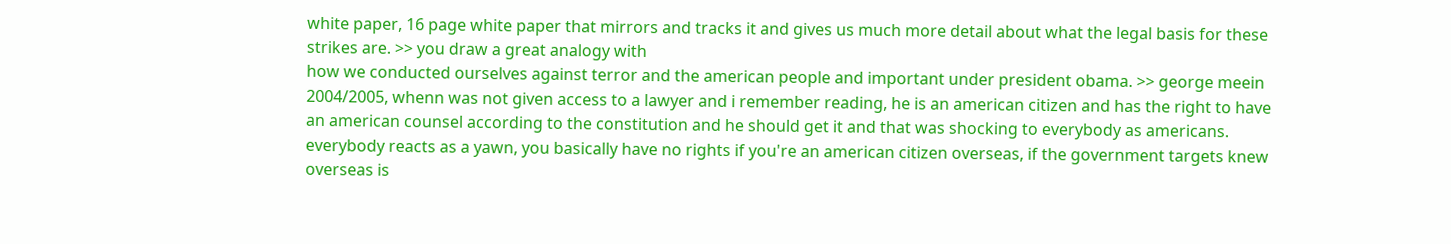white paper, 16 page white paper that mirrors and tracks it and gives us much more detail about what the legal basis for these strikes are. >> you draw a great analogy with
how we conducted ourselves against terror and the american people and important under president obama. >> george meein 2004/2005, whenn was not given access to a lawyer and i remember reading, he is an american citizen and has the right to have an american counsel according to the constitution and he should get it and that was shocking to everybody as americans. everybody reacts as a yawn, you basically have no rights if you're an american citizen overseas, if the government targets knew overseas is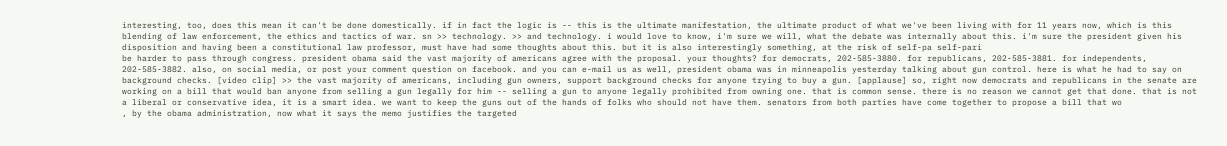interesting, too, does this mean it can't be done domestically. if in fact the logic is -- this is the ultimate manifestation, the ultimate product of what we've been living with for 11 years now, which is this blending of law enforcement, the ethics and tactics of war. sn >> technology. >> and technology. i would love to know, i'm sure we will, what the debate was internally about this. i'm sure the president given his disposition and having been a constitutional law professor, must have had some thoughts about this. but it is also interestingly something, at the risk of self-pa self-pari
be harder to pass through congress. president obama said the vast majority of americans agree with the proposal. your thoughts? for democrats, 202-585-3880. for republicans, 202-585-3881. for independents, 202-585-3882. also, on social media, or post your comment question on facebook. and you can e-mail us as well, president obama was in minneapolis yesterday talking about gun control. here is what he had to say on background checks. [video clip] >> the vast majority of americans, including gun owners, support background checks for anyone trying to buy a gun. [applause] so, right now democrats and republicans in the senate are working on a bill that would ban anyone from selling a gun legally for him -- selling a gun to anyone legally prohibited from owning one. that is common sense. there is no reason we cannot get that done. that is not a liberal or conservative idea, it is a smart idea. we want to keep the guns out of the hands of folks who should not have them. senators from both parties have come together to propose a bill that wo
, by the obama administration, now what it says the memo justifies the targeted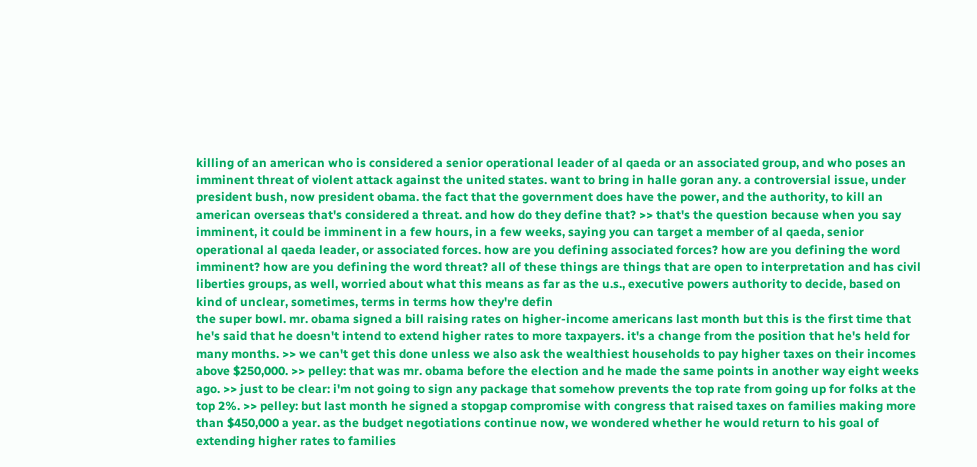killing of an american who is considered a senior operational leader of al qaeda or an associated group, and who poses an imminent threat of violent attack against the united states. want to bring in halle goran any. a controversial issue, under president bush, now president obama. the fact that the government does have the power, and the authority, to kill an american overseas that's considered a threat. and how do they define that? >> that's the question because when you say imminent, it could be imminent in a few hours, in a few weeks, saying you can target a member of al qaeda, senior operational al qaeda leader, or associated forces. how are you defining associated forces? how are you defining the word imminent? how are you defining the word threat? all of these things are things that are open to interpretation and has civil liberties groups, as well, worried about what this means as far as the u.s., executive powers authority to decide, based on kind of unclear, sometimes, terms in terms how they're defin
the super bowl. mr. obama signed a bill raising rates on higher-income americans last month but this is the first time that he's said that he doesn't intend to extend higher rates to more taxpayers. it's a change from the position that he's held for many months. >> we can't get this done unless we also ask the wealthiest households to pay higher taxes on their incomes above $250,000. >> pelley: that was mr. obama before the election and he made the same points in another way eight weeks ago. >> just to be clear: i'm not going to sign any package that somehow prevents the top rate from going up for folks at the top 2%. >> pelley: but last month he signed a stopgap compromise with congress that raised taxes on families making more than $450,000 a year. as the budget negotiations continue now, we wondered whether he would return to his goal of extending higher rates to families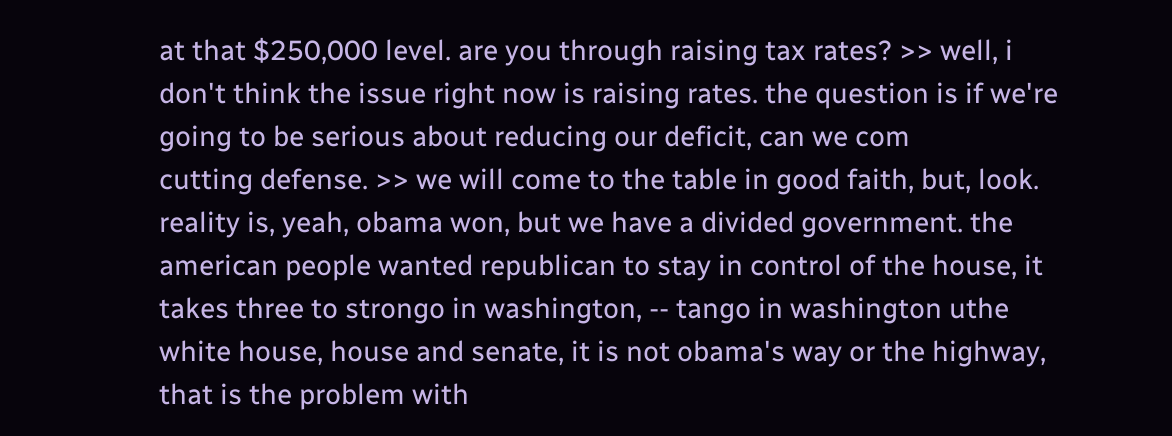at that $250,000 level. are you through raising tax rates? >> well, i don't think the issue right now is raising rates. the question is if we're going to be serious about reducing our deficit, can we com
cutting defense. >> we will come to the table in good faith, but, look. reality is, yeah, obama won, but we have a divided government. the american people wanted republican to stay in control of the house, it takes three to strongo in washington, -- tango in washington uthe white house, house and senate, it is not obama's way or the highway, that is the problem with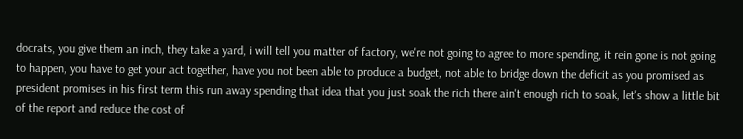docrats, you give them an inch, they take a yard, i will tell you matter of factory, we're not going to agree to more spending, it rein gone is not going to happen, you have to get your act together, have you not been able to produce a budget, not able to bridge down the deficit as you promised as president promises in his first term this run away spending that idea that you just soak the rich there ain't enough rich to soak, let's show a little bit of the report and reduce the cost of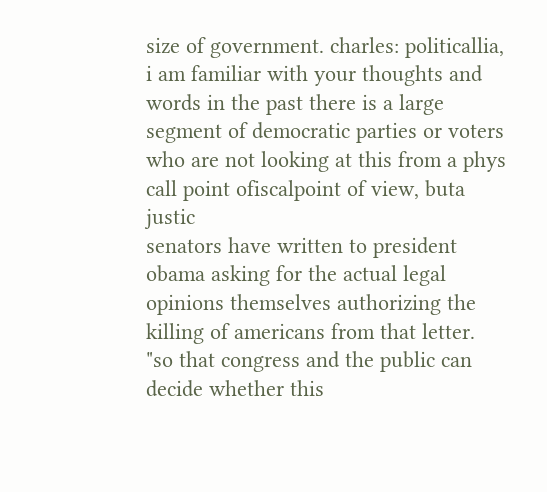size of government. charles: politicallia, i am familiar with your thoughts and words in the past there is a large segment of democratic parties or voters who are not looking at this from a phys call point ofiscalpoint of view, buta justic
senators have written to president obama asking for the actual legal opinions themselves authorizing the killing of americans from that letter. "so that congress and the public can decide whether this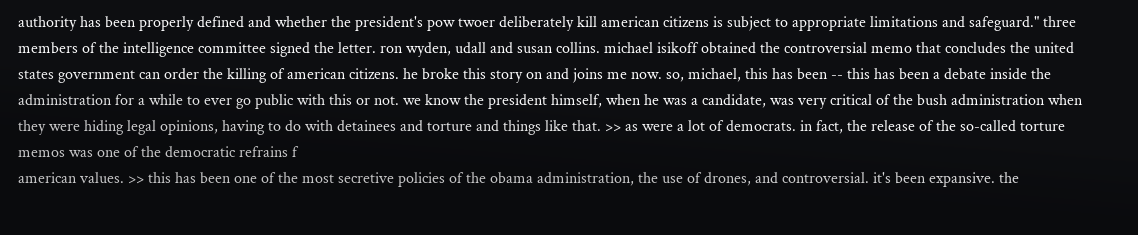authority has been properly defined and whether the president's pow twoer deliberately kill american citizens is subject to appropriate limitations and safeguard." three members of the intelligence committee signed the letter. ron wyden, udall and susan collins. michael isikoff obtained the controversial memo that concludes the united states government can order the killing of american citizens. he broke this story on and joins me now. so, michael, this has been -- this has been a debate inside the administration for a while to ever go public with this or not. we know the president himself, when he was a candidate, was very critical of the bush administration when they were hiding legal opinions, having to do with detainees and torture and things like that. >> as were a lot of democrats. in fact, the release of the so-called torture memos was one of the democratic refrains f
american values. >> this has been one of the most secretive policies of the obama administration, the use of drones, and controversial. it's been expansive. the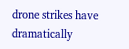drone strikes have dramatically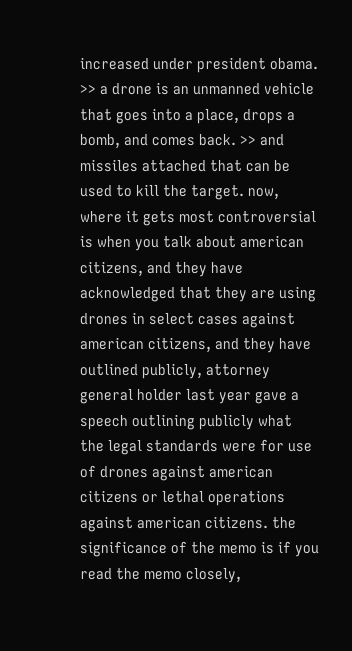increased under president obama. >> a drone is an unmanned vehicle that goes into a place, drops a bomb, and comes back. >> and missiles attached that can be used to kill the target. now, where it gets most controversial is when you talk about american citizens, and they have acknowledged that they are using drones in select cases against american citizens, and they have outlined publicly, attorney general holder last year gave a speech outlining publicly what the legal standards were for use of drones against american citizens or lethal operations against american citizens. the significance of the memo is if you read the memo closely,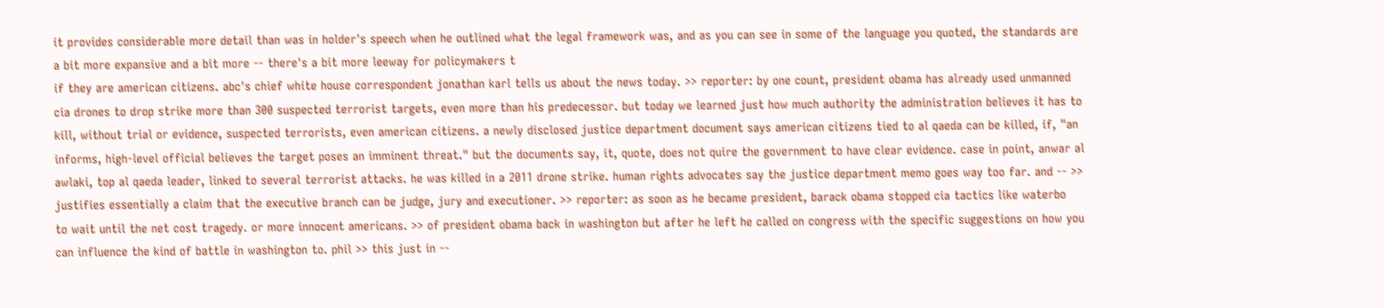it provides considerable more detail than was in holder's speech when he outlined what the legal framework was, and as you can see in some of the language you quoted, the standards are a bit more expansive and a bit more -- there's a bit more leeway for policymakers t
if they are american citizens. abc's chief white house correspondent jonathan karl tells us about the news today. >> reporter: by one count, president obama has already used unmanned cia drones to drop strike more than 300 suspected terrorist targets, even more than his predecessor. but today we learned just how much authority the administration believes it has to kill, without trial or evidence, suspected terrorists, even american citizens. a newly disclosed justice department document says american citizens tied to al qaeda can be killed, if, "an informs, high-level official believes the target poses an imminent threat." but the documents say, it, quote, does not quire the government to have clear evidence. case in point, anwar al awlaki, top al qaeda leader, linked to several terrorist attacks. he was killed in a 2011 drone strike. human rights advocates say the justice department memo goes way too far. and -- >> justifies essentially a claim that the executive branch can be judge, jury and executioner. >> reporter: as soon as he became president, barack obama stopped cia tactics like waterbo
to wait until the net cost tragedy. or more innocent americans. >> of president obama back in washington but after he left he called on congress with the specific suggestions on how you can influence the kind of battle in washington to. phil >> this just in --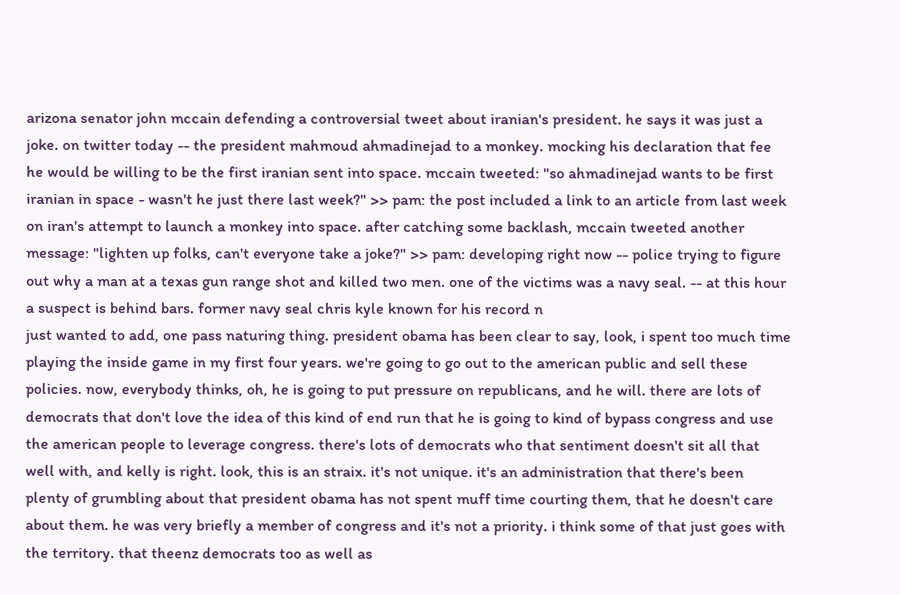arizona senator john mccain defending a controversial tweet about iranian's president. he says it was just a joke. on twitter today -- the president mahmoud ahmadinejad to a monkey. mocking his declaration that fee he would be willing to be the first iranian sent into space. mccain tweeted: "so ahmadinejad wants to be first iranian in space - wasn't he just there last week?" >> pam: the post included a link to an article from last week on iran's attempt to launch a monkey into space. after catching some backlash, mccain tweeted another message: "lighten up folks, can't everyone take a joke?" >> pam: developing right now -- police trying to figure out why a man at a texas gun range shot and killed two men. one of the victims was a navy seal. -- at this hour a suspect is behind bars. former navy seal chris kyle known for his record n
just wanted to add, one pass naturing thing. president obama has been clear to say, look, i spent too much time playing the inside game in my first four years. we're going to go out to the american public and sell these policies. now, everybody thinks, oh, he is going to put pressure on republicans, and he will. there are lots of democrats that don't love the idea of this kind of end run that he is going to kind of bypass congress and use the american people to leverage congress. there's lots of democrats who that sentiment doesn't sit all that well with, and kelly is right. look, this is an straix. it's not unique. it's an administration that there's been plenty of grumbling about that president obama has not spent muff time courting them, that he doesn't care about them. he was very briefly a member of congress and it's not a priority. i think some of that just goes with the territory. that theenz democrats too as well as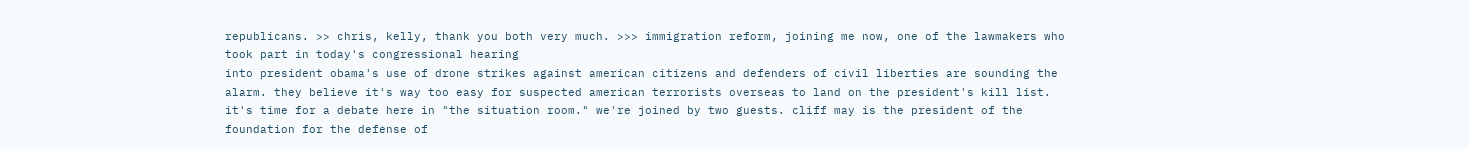republicans. >> chris, kelly, thank you both very much. >>> immigration reform, joining me now, one of the lawmakers who took part in today's congressional hearing
into president obama's use of drone strikes against american citizens and defenders of civil liberties are sounding the alarm. they believe it's way too easy for suspected american terrorists overseas to land on the president's kill list. it's time for a debate here in "the situation room." we're joined by two guests. cliff may is the president of the foundation for the defense of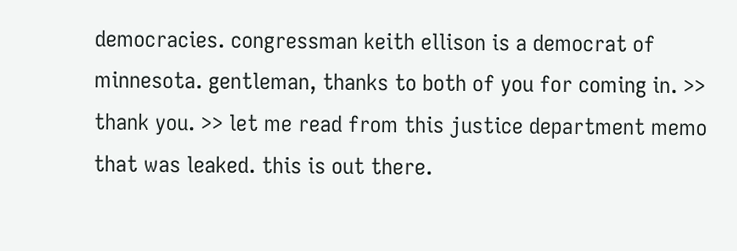democracies. congressman keith ellison is a democrat of minnesota. gentleman, thanks to both of you for coming in. >> thank you. >> let me read from this justice department memo that was leaked. this is out there.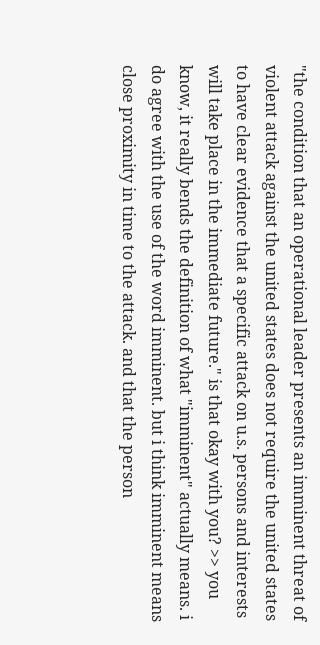"the condition that an operational leader presents an imminent threat of violent attack against the united states does not require the united states to have clear evidence that a specific attack on u.s. persons and interests will take place in the immediate future." is that okay with you? >> you know, it really bends the definition of what "imminent" actually means. i do agree with the use of the word imminent. but i think imminent means close proximity in time to the attack. and that the person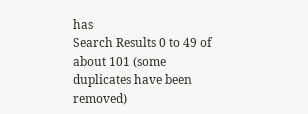has
Search Results 0 to 49 of about 101 (some duplicates have been removed)